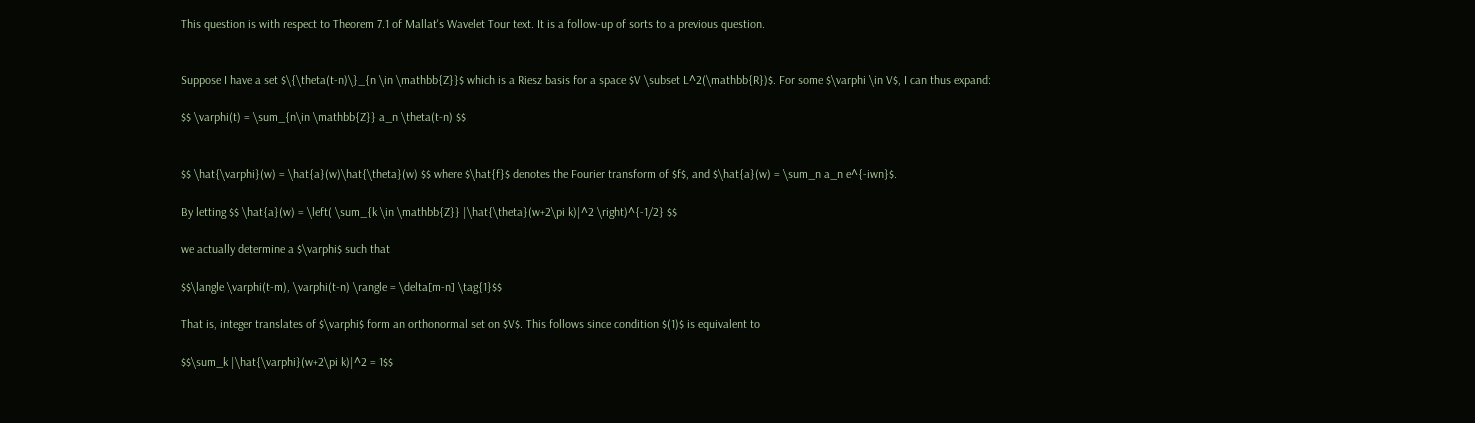This question is with respect to Theorem 7.1 of Mallat's Wavelet Tour text. It is a follow-up of sorts to a previous question.


Suppose I have a set $\{\theta(t-n)\}_{n \in \mathbb{Z}}$ which is a Riesz basis for a space $V \subset L^2(\mathbb{R})$. For some $\varphi \in V$, I can thus expand:

$$ \varphi(t) = \sum_{n\in \mathbb{Z}} a_n \theta(t-n) $$


$$ \hat{\varphi}(w) = \hat{a}(w)\hat{\theta}(w) $$ where $\hat{f}$ denotes the Fourier transform of $f$, and $\hat{a}(w) = \sum_n a_n e^{-iwn}$.

By letting $$ \hat{a}(w) = \left( \sum_{k \in \mathbb{Z}} |\hat{\theta}(w+2\pi k)|^2 \right)^{-1/2} $$

we actually determine a $\varphi$ such that

$$\langle \varphi(t-m), \varphi(t-n) \rangle = \delta[m-n] \tag{1}$$

That is, integer translates of $\varphi$ form an orthonormal set on $V$. This follows since condition $(1)$ is equivalent to

$$\sum_k |\hat{\varphi}(w+2\pi k)|^2 = 1$$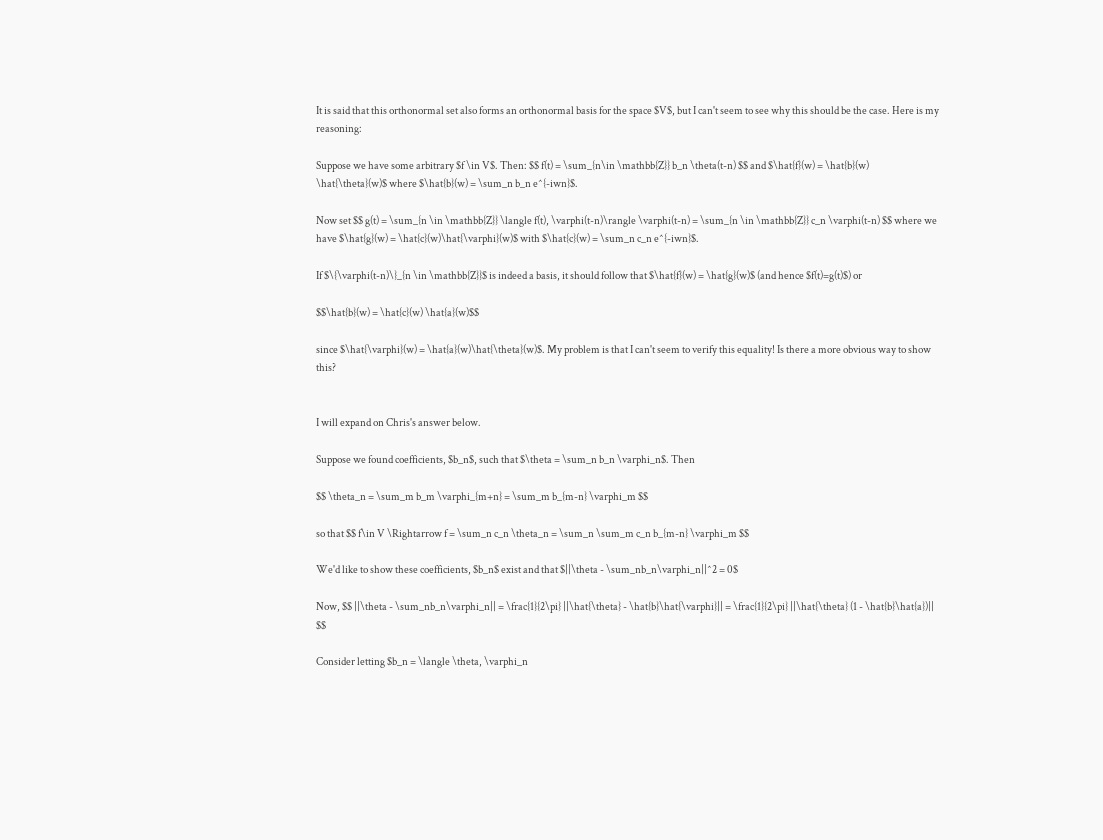It is said that this orthonormal set also forms an orthonormal basis for the space $V$, but I can't seem to see why this should be the case. Here is my reasoning:

Suppose we have some arbitrary $f \in V$. Then: $$ f(t) = \sum_{n\in \mathbb{Z}} b_n \theta(t-n) $$ and $\hat{f}(w) = \hat{b}(w) \hat{\theta}(w)$ where $\hat{b}(w) = \sum_n b_n e^{-iwn}$.

Now set $$ g(t) = \sum_{n \in \mathbb{Z}} \langle f(t), \varphi(t-n)\rangle \varphi(t-n) = \sum_{n \in \mathbb{Z}} c_n \varphi(t-n) $$ where we have $\hat{g}(w) = \hat{c}(w)\hat{\varphi}(w)$ with $\hat{c}(w) = \sum_n c_n e^{-iwn}$.

If $\{\varphi(t-n)\}_{n \in \mathbb{Z}}$ is indeed a basis, it should follow that $\hat{f}(w) = \hat{g}(w)$ (and hence $f(t)=g(t)$) or

$$\hat{b}(w) = \hat{c}(w) \hat{a}(w)$$

since $\hat{\varphi}(w) = \hat{a}(w)\hat{\theta}(w)$. My problem is that I can't seem to verify this equality! Is there a more obvious way to show this?


I will expand on Chris's answer below.

Suppose we found coefficients, $b_n$, such that $\theta = \sum_n b_n \varphi_n$. Then

$$ \theta_n = \sum_m b_m \varphi_{m+n} = \sum_m b_{m-n} \varphi_m $$

so that $$ f\in V \Rightarrow f = \sum_n c_n \theta_n = \sum_n \sum_m c_n b_{m-n} \varphi_m $$

We'd like to show these coefficients, $b_n$ exist and that $||\theta - \sum_nb_n\varphi_n||^2 = 0$

Now, $$ ||\theta - \sum_nb_n\varphi_n|| = \frac{1}{2\pi} ||\hat{\theta} - \hat{b}\hat{\varphi}|| = \frac{1}{2\pi} ||\hat{\theta} (1 - \hat{b}\hat{a})|| $$

Consider letting $b_n = \langle \theta, \varphi_n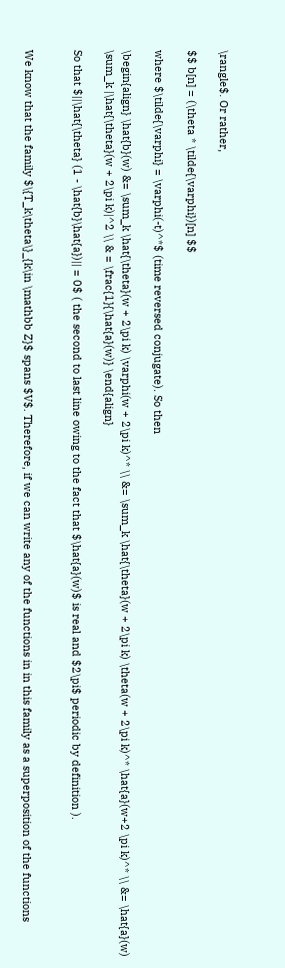\rangle$. Or rather,

$$ b[n] = (\theta * \tilde{\varphi})[n] $$

where $\tilde{\varphi} = \varphi(-t)^*$ (time reversed conjugate). So then

\begin{align} \hat{b}(w) &= \sum_k \hat{\theta}(w + 2\pi k) \varphi(w + 2\pi k)^* \\ &= \sum_k \hat{\theta}(w + 2\pi k) \theta(w + 2\pi k)^* \hat{a}(w+2 \pi k)^* \\ &= \hat{a}(w) \sum_k |\hat{\theta}(w + 2\pi k)|^2 \\ & = \frac{1}{\hat{a}(w)} \end{align}

So that $||\hat{\theta} (1 - \hat{b}\hat{a})|| = 0$ ( the second to last line owing to the fact that $\hat{a}(w)$ is real and $2\pi$ periodic by definition ).


We know that the family $\{T_k\theta\}_{k\in \mathbb Z}$ spans $V$. Therefore, if we can write any of the functions in in this family as a superposition of the functions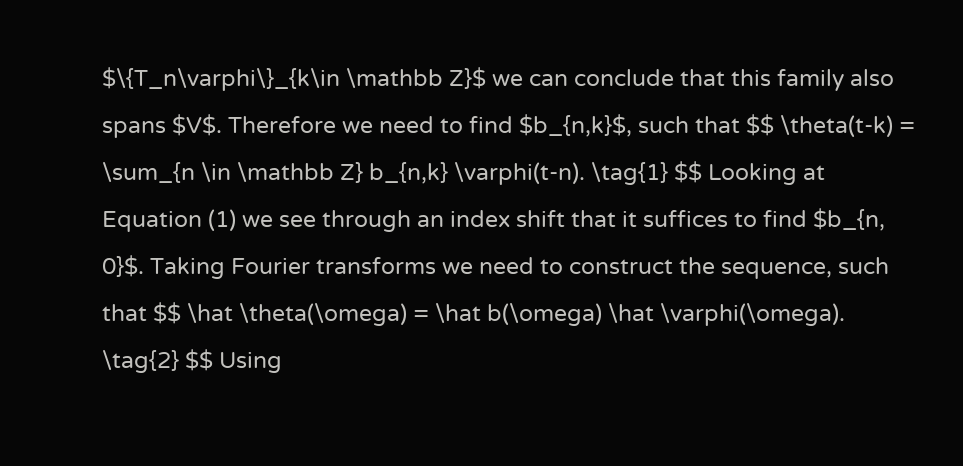$\{T_n\varphi\}_{k\in \mathbb Z}$ we can conclude that this family also spans $V$. Therefore we need to find $b_{n,k}$, such that $$ \theta(t-k) = \sum_{n \in \mathbb Z} b_{n,k} \varphi(t-n). \tag{1} $$ Looking at Equation (1) we see through an index shift that it suffices to find $b_{n, 0}$. Taking Fourier transforms we need to construct the sequence, such that $$ \hat \theta(\omega) = \hat b(\omega) \hat \varphi(\omega). \tag{2} $$ Using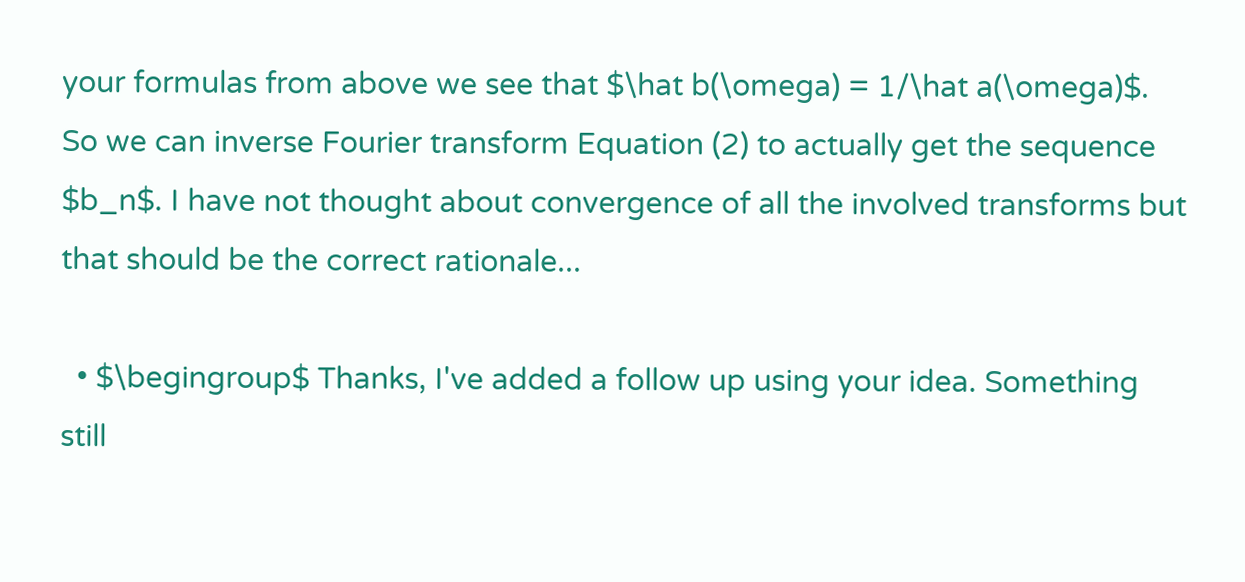your formulas from above we see that $\hat b(\omega) = 1/\hat a(\omega)$. So we can inverse Fourier transform Equation (2) to actually get the sequence $b_n$. I have not thought about convergence of all the involved transforms but that should be the correct rationale...

  • $\begingroup$ Thanks, I've added a follow up using your idea. Something still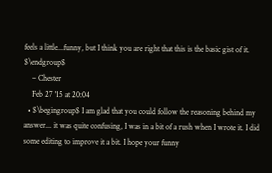feels a little...funny, but I think you are right that this is the basic gist of it. $\endgroup$
    – Chester
    Feb 27 '15 at 20:04
  • $\begingroup$ I am glad that you could follow the reasoning behind my answer... it was quite confusing, I was in a bit of a rush when I wrote it. I did some editing to improve it a bit. I hope your funny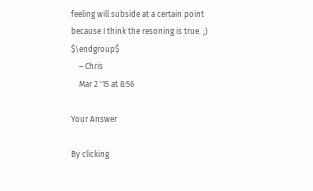feeling will subside at a certain point because I think the resoning is true. ;) $\endgroup$
    – Chris
    Mar 2 '15 at 8:56

Your Answer

By clicking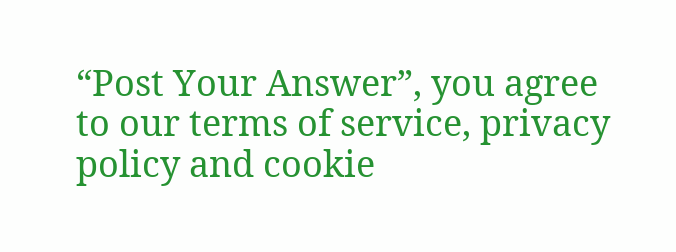“Post Your Answer”, you agree to our terms of service, privacy policy and cookie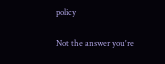policy

Not the answer you're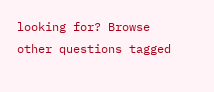looking for? Browse other questions tagged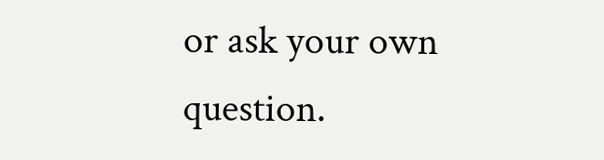or ask your own question.